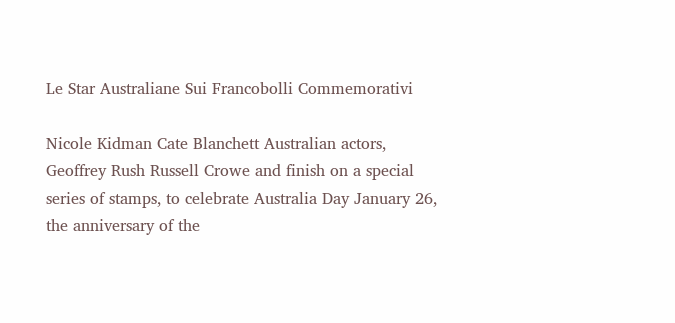Le Star Australiane Sui Francobolli Commemorativi

Nicole Kidman Cate Blanchett Australian actors, Geoffrey Rush Russell Crowe and finish on a special series of stamps, to celebrate Australia Day January 26, the anniversary of the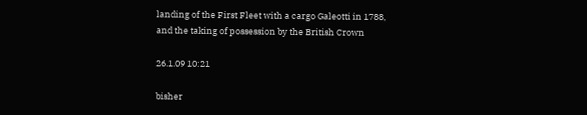landing of the First Fleet with a cargo Galeotti in 1788, and the taking of possession by the British Crown

26.1.09 10:21

bisher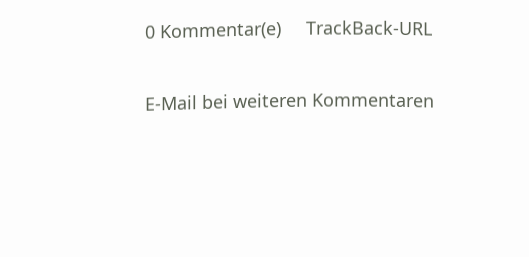0 Kommentar(e)     TrackBack-URL

E-Mail bei weiteren Kommentaren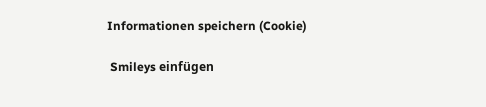Informationen speichern (Cookie)

 Smileys einfügen